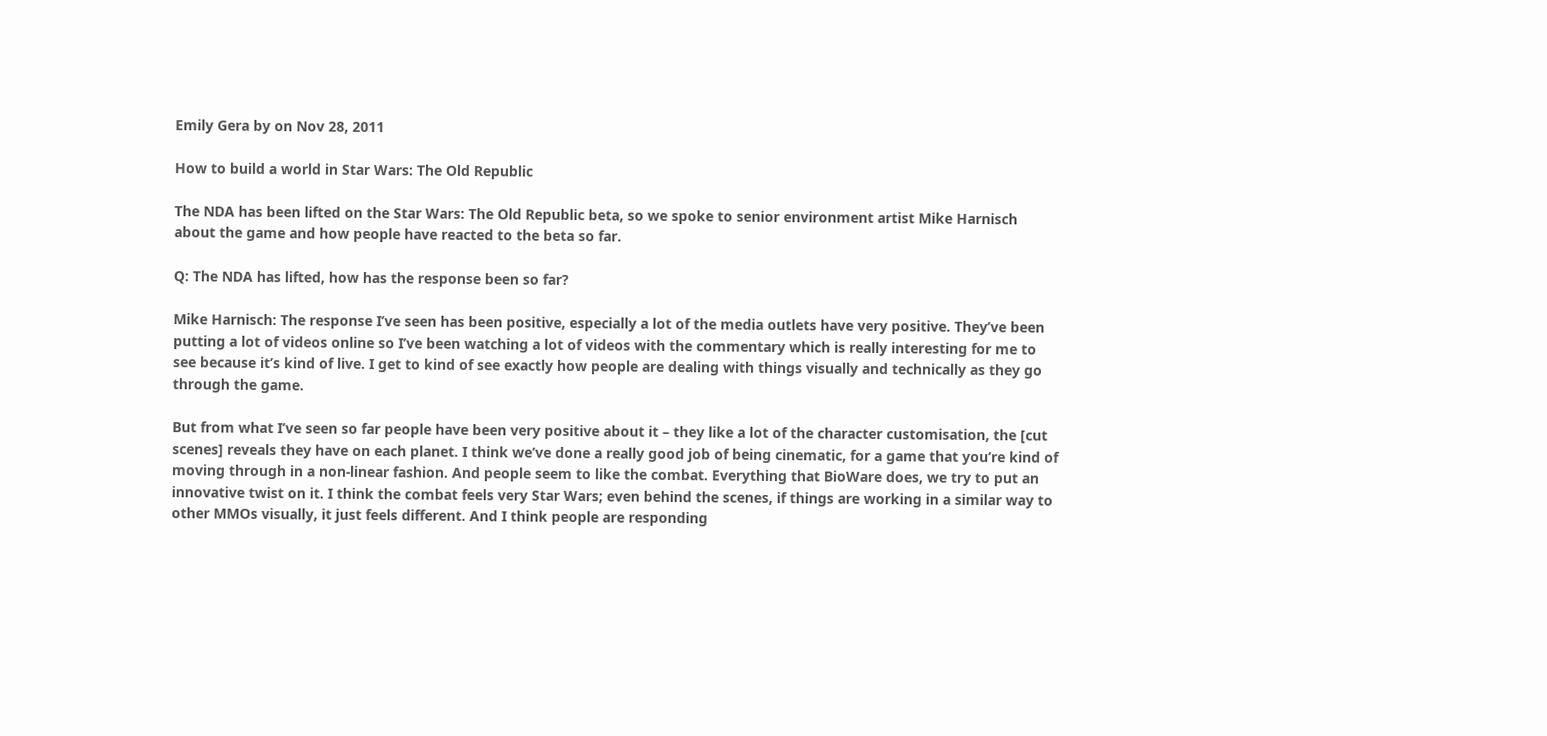Emily Gera by on Nov 28, 2011

How to build a world in Star Wars: The Old Republic

The NDA has been lifted on the Star Wars: The Old Republic beta, so we spoke to senior environment artist Mike Harnisch about the game and how people have reacted to the beta so far.

Q: The NDA has lifted, how has the response been so far?

Mike Harnisch: The response I’ve seen has been positive, especially a lot of the media outlets have very positive. They’ve been putting a lot of videos online so I’ve been watching a lot of videos with the commentary which is really interesting for me to see because it’s kind of live. I get to kind of see exactly how people are dealing with things visually and technically as they go through the game.

But from what I’ve seen so far people have been very positive about it – they like a lot of the character customisation, the [cut scenes] reveals they have on each planet. I think we’ve done a really good job of being cinematic, for a game that you’re kind of moving through in a non-linear fashion. And people seem to like the combat. Everything that BioWare does, we try to put an innovative twist on it. I think the combat feels very Star Wars; even behind the scenes, if things are working in a similar way to other MMOs visually, it just feels different. And I think people are responding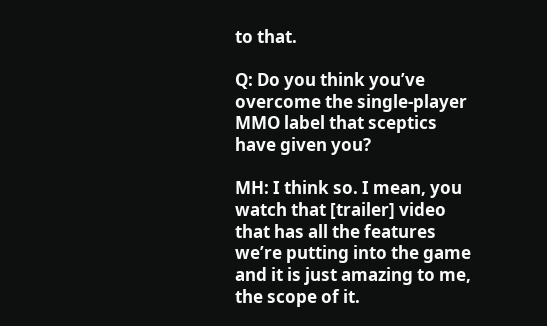to that.

Q: Do you think you’ve overcome the single-player MMO label that sceptics have given you?

MH: I think so. I mean, you watch that [trailer] video that has all the features we’re putting into the game and it is just amazing to me, the scope of it.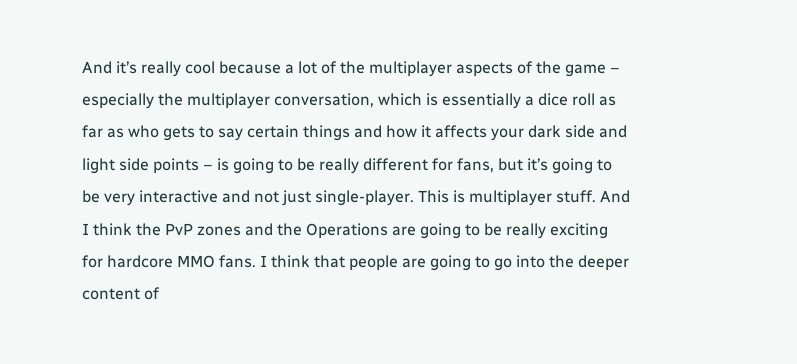And it’s really cool because a lot of the multiplayer aspects of the game – especially the multiplayer conversation, which is essentially a dice roll as far as who gets to say certain things and how it affects your dark side and light side points – is going to be really different for fans, but it’s going to be very interactive and not just single-player. This is multiplayer stuff. And I think the PvP zones and the Operations are going to be really exciting for hardcore MMO fans. I think that people are going to go into the deeper content of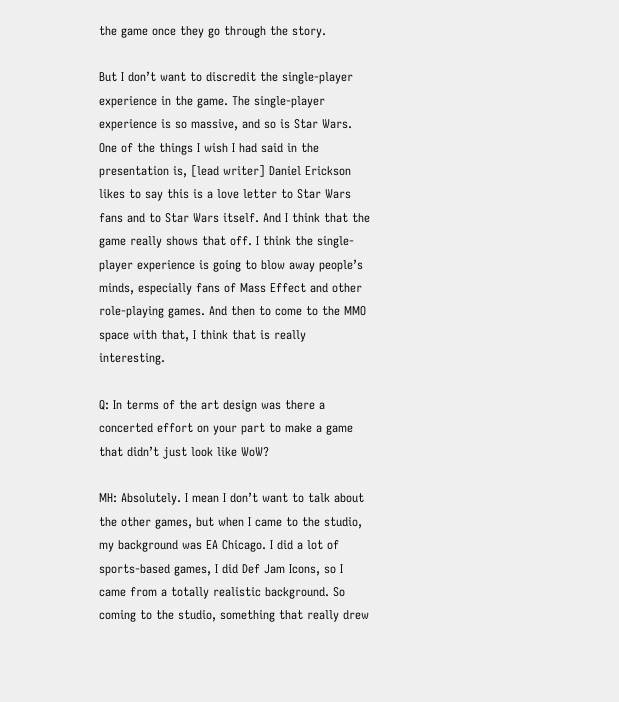the game once they go through the story.

But I don’t want to discredit the single-player experience in the game. The single-player experience is so massive, and so is Star Wars. One of the things I wish I had said in the presentation is, [lead writer] Daniel Erickson likes to say this is a love letter to Star Wars fans and to Star Wars itself. And I think that the game really shows that off. I think the single-player experience is going to blow away people’s minds, especially fans of Mass Effect and other role-playing games. And then to come to the MMO space with that, I think that is really interesting.

Q: In terms of the art design was there a concerted effort on your part to make a game that didn’t just look like WoW?

MH: Absolutely. I mean I don’t want to talk about the other games, but when I came to the studio, my background was EA Chicago. I did a lot of sports-based games, I did Def Jam Icons, so I came from a totally realistic background. So coming to the studio, something that really drew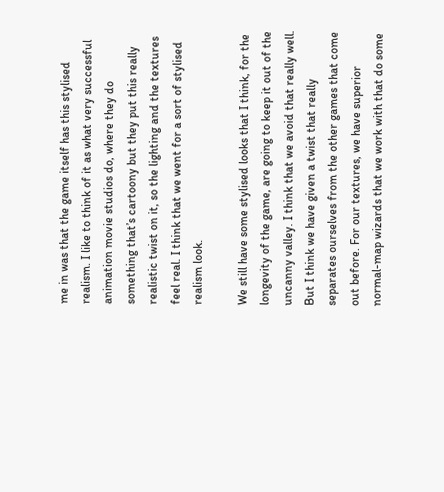me in was that the game itself has this stylised realism. I like to think of it as what very successful animation movie studios do, where they do something that’s cartoony but they put this really realistic twist on it, so the lighting and the textures feel real. I think that we went for a sort of stylised realism look.

We still have some stylised looks that I think, for the longevity of the game, are going to keep it out of the uncanny valley. I think that we avoid that really well. But I think we have given a twist that really separates ourselves from the other games that come out before. For our textures, we have superior normal-map wizards that we work with that do some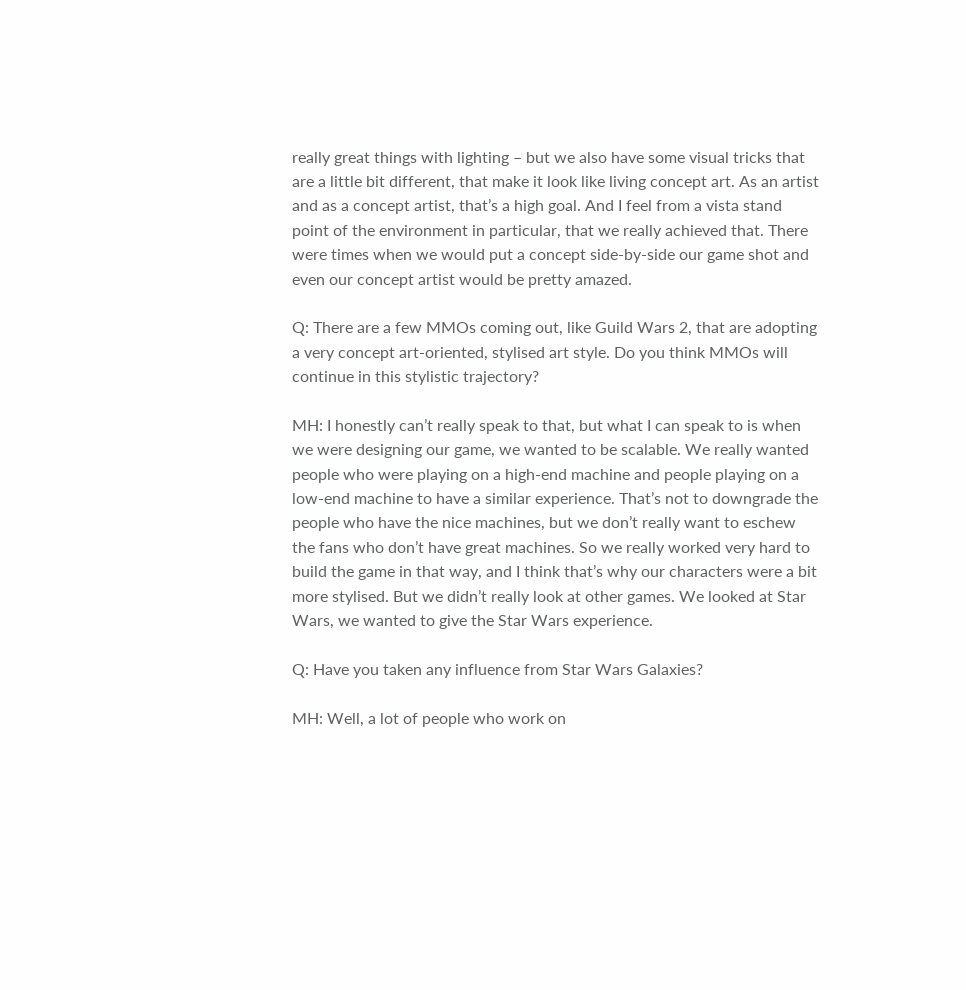really great things with lighting – but we also have some visual tricks that are a little bit different, that make it look like living concept art. As an artist and as a concept artist, that’s a high goal. And I feel from a vista stand point of the environment in particular, that we really achieved that. There were times when we would put a concept side-by-side our game shot and even our concept artist would be pretty amazed.

Q: There are a few MMOs coming out, like Guild Wars 2, that are adopting a very concept art-oriented, stylised art style. Do you think MMOs will continue in this stylistic trajectory?

MH: I honestly can’t really speak to that, but what I can speak to is when we were designing our game, we wanted to be scalable. We really wanted people who were playing on a high-end machine and people playing on a low-end machine to have a similar experience. That’s not to downgrade the people who have the nice machines, but we don’t really want to eschew the fans who don’t have great machines. So we really worked very hard to build the game in that way, and I think that’s why our characters were a bit more stylised. But we didn’t really look at other games. We looked at Star Wars, we wanted to give the Star Wars experience.

Q: Have you taken any influence from Star Wars Galaxies?

MH: Well, a lot of people who work on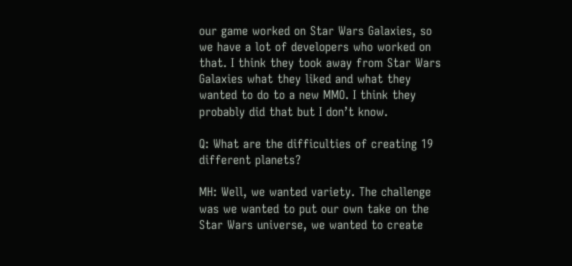our game worked on Star Wars Galaxies, so we have a lot of developers who worked on that. I think they took away from Star Wars Galaxies what they liked and what they wanted to do to a new MMO. I think they probably did that but I don’t know.

Q: What are the difficulties of creating 19 different planets?

MH: Well, we wanted variety. The challenge was we wanted to put our own take on the Star Wars universe, we wanted to create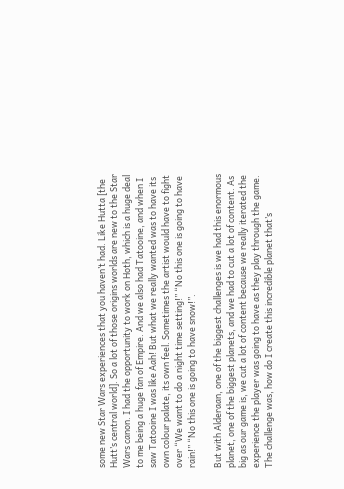some new Star Wars experiences that you haven’t had. Like Hutta [the Hutt’s central world]. So a lot of those origins worlds are new to the Star Wars canon. I had the opportunity to work on Hoth, which is a huge deal to me being a huge fan of Empire. And we also had Tatooine, and when I saw Tatooine I was like Aah! But what we really wanted was to have its own colour palate, its own feel. Sometimes the artist would have to fight over “We want to do a night time setting!” “No this one is going to have rain!” “No this one is going to have snow!”.

But with Alderaan, one of the biggest challenges is we had this enormous planet, one of the biggest planets, and we had to cut a lot of content. As big as our game is, we cut a lot of content because we really iterated the experience the player was going to have as they play through the game. The challenge was, how do I create this incredible planet that’s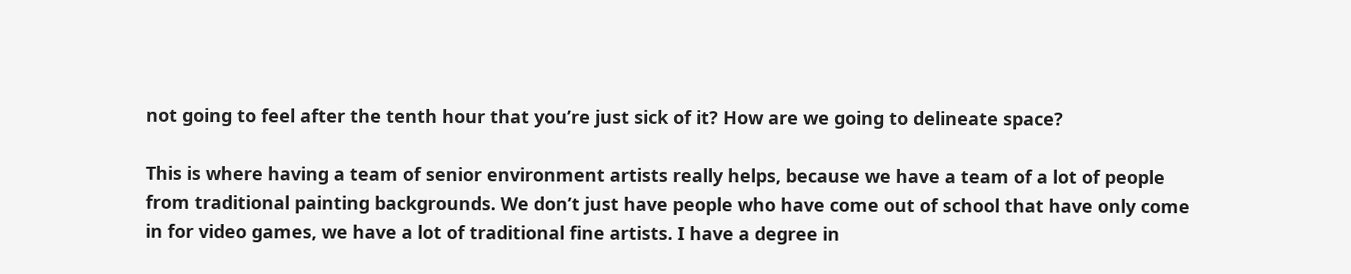not going to feel after the tenth hour that you’re just sick of it? How are we going to delineate space?

This is where having a team of senior environment artists really helps, because we have a team of a lot of people from traditional painting backgrounds. We don’t just have people who have come out of school that have only come in for video games, we have a lot of traditional fine artists. I have a degree in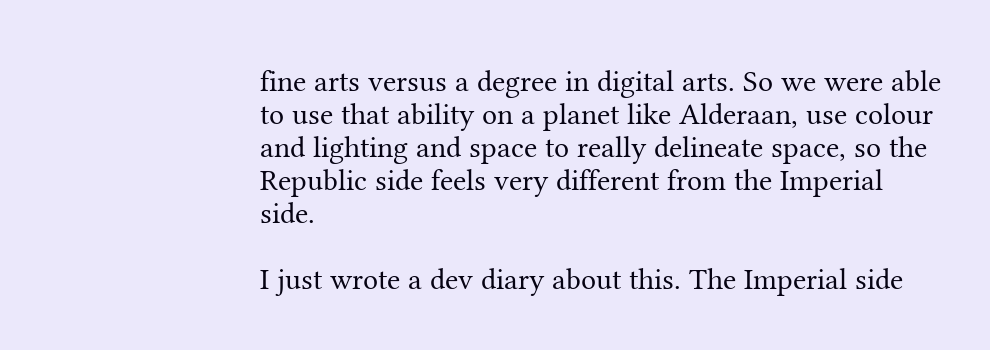fine arts versus a degree in digital arts. So we were able to use that ability on a planet like Alderaan, use colour and lighting and space to really delineate space, so the Republic side feels very different from the Imperial side.

I just wrote a dev diary about this. The Imperial side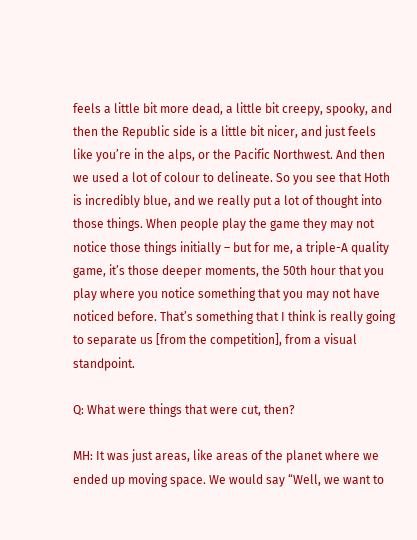feels a little bit more dead, a little bit creepy, spooky, and then the Republic side is a little bit nicer, and just feels like you’re in the alps, or the Pacific Northwest. And then we used a lot of colour to delineate. So you see that Hoth is incredibly blue, and we really put a lot of thought into those things. When people play the game they may not notice those things initially – but for me, a triple-A quality game, it’s those deeper moments, the 50th hour that you play where you notice something that you may not have noticed before. That’s something that I think is really going to separate us [from the competition], from a visual standpoint.

Q: What were things that were cut, then?

MH: It was just areas, like areas of the planet where we ended up moving space. We would say “Well, we want to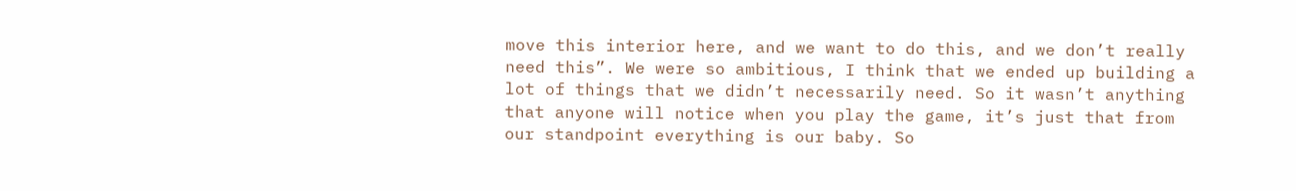move this interior here, and we want to do this, and we don’t really need this”. We were so ambitious, I think that we ended up building a lot of things that we didn’t necessarily need. So it wasn’t anything that anyone will notice when you play the game, it’s just that from our standpoint everything is our baby. So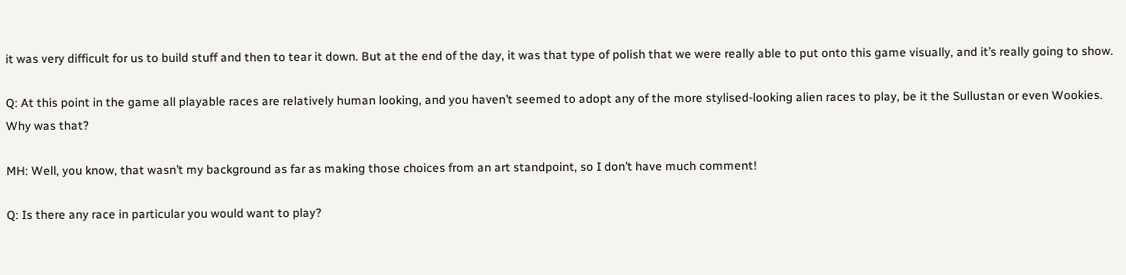it was very difficult for us to build stuff and then to tear it down. But at the end of the day, it was that type of polish that we were really able to put onto this game visually, and it’s really going to show.

Q: At this point in the game all playable races are relatively human looking, and you haven’t seemed to adopt any of the more stylised-looking alien races to play, be it the Sullustan or even Wookies. Why was that?

MH: Well, you know, that wasn’t my background as far as making those choices from an art standpoint, so I don’t have much comment!

Q: Is there any race in particular you would want to play?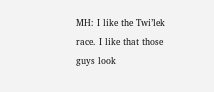MH: I like the Twi’lek race. I like that those guys look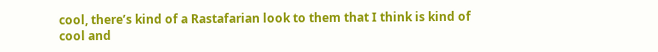cool, there’s kind of a Rastafarian look to them that I think is kind of cool and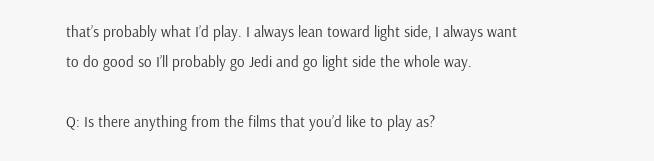that’s probably what I’d play. I always lean toward light side, I always want to do good so I’ll probably go Jedi and go light side the whole way.

Q: Is there anything from the films that you’d like to play as?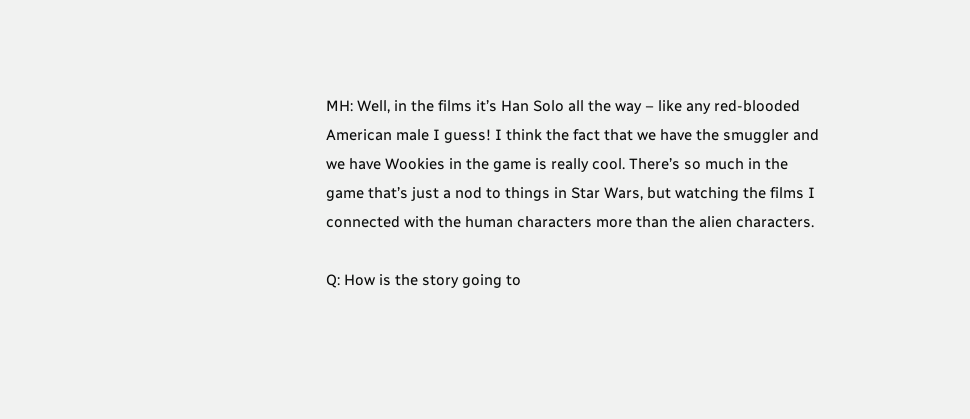MH: Well, in the films it’s Han Solo all the way – like any red-blooded American male I guess! I think the fact that we have the smuggler and we have Wookies in the game is really cool. There’s so much in the game that’s just a nod to things in Star Wars, but watching the films I connected with the human characters more than the alien characters.

Q: How is the story going to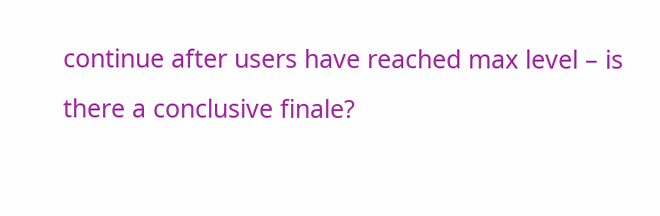continue after users have reached max level – is there a conclusive finale?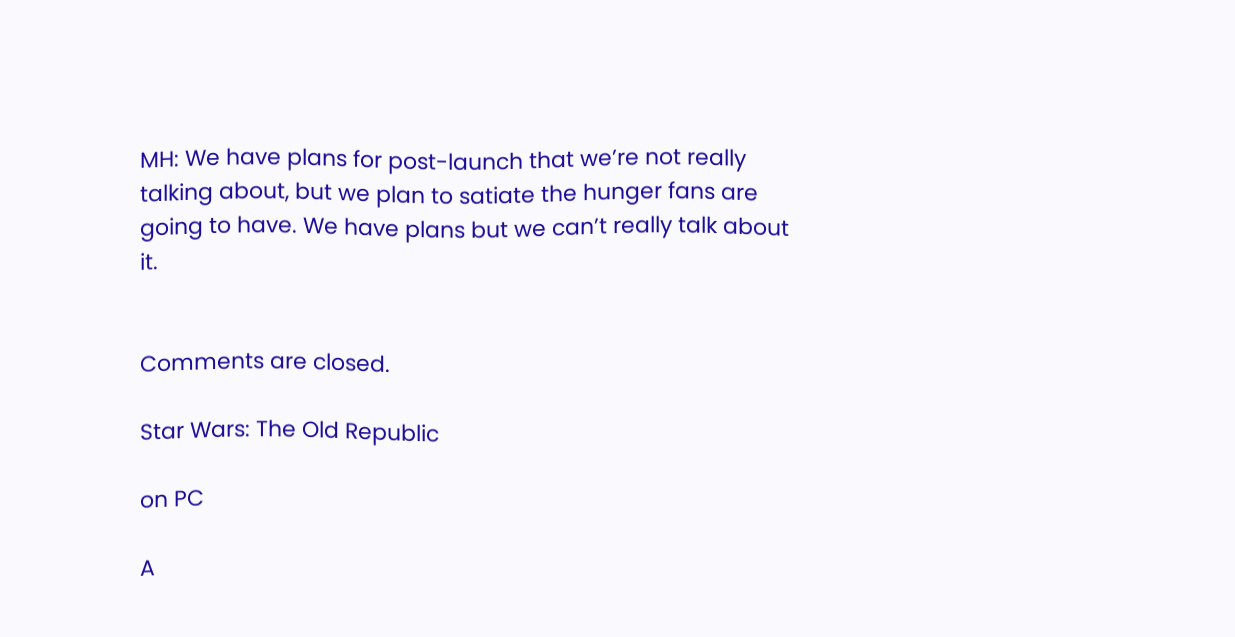MH: We have plans for post-launch that we’re not really talking about, but we plan to satiate the hunger fans are going to have. We have plans but we can’t really talk about it.


Comments are closed.

Star Wars: The Old Republic

on PC

A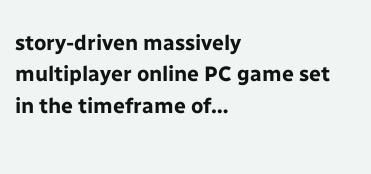story-driven massively multiplayer online PC game set in the timeframe of…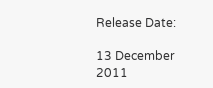Release Date:

13 December 2011